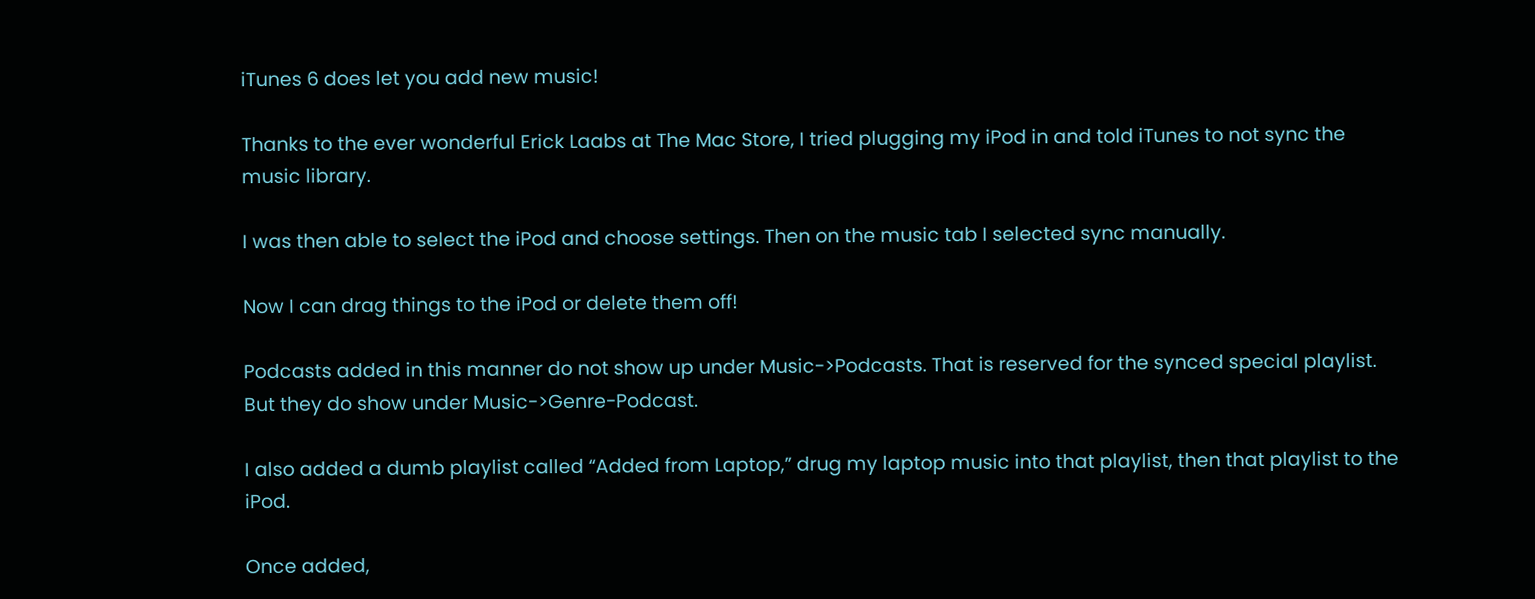iTunes 6 does let you add new music!

Thanks to the ever wonderful Erick Laabs at The Mac Store, I tried plugging my iPod in and told iTunes to not sync the music library.

I was then able to select the iPod and choose settings. Then on the music tab I selected sync manually.

Now I can drag things to the iPod or delete them off!

Podcasts added in this manner do not show up under Music->Podcasts. That is reserved for the synced special playlist. But they do show under Music->Genre-Podcast.

I also added a dumb playlist called “Added from Laptop,” drug my laptop music into that playlist, then that playlist to the iPod.

Once added,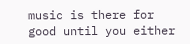music is there for good until you either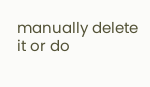manually delete it or do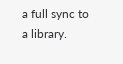a full sync to a library.